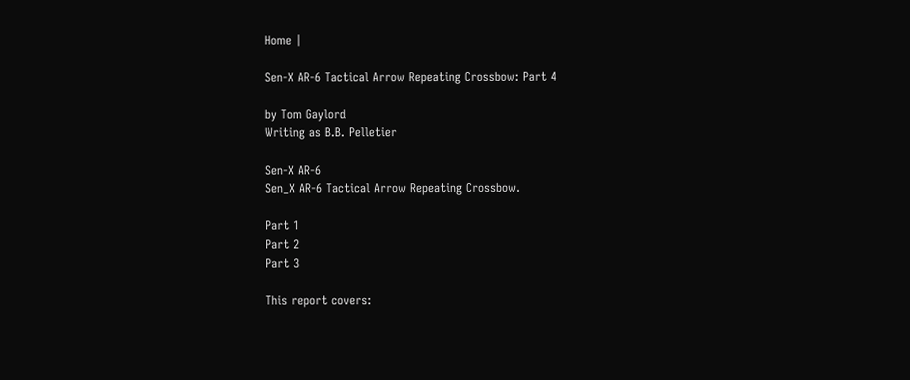Home |

Sen-X AR-6 Tactical Arrow Repeating Crossbow: Part 4

by Tom Gaylord
Writing as B.B. Pelletier

Sen-X AR-6
Sen_X AR-6 Tactical Arrow Repeating Crossbow.

Part 1
Part 2
Part 3

This report covers: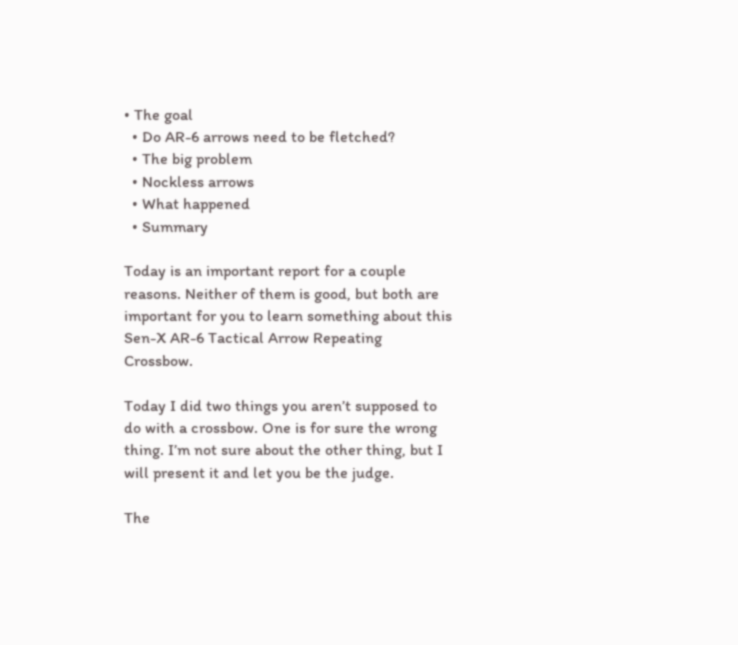• The goal
  • Do AR-6 arrows need to be fletched?
  • The big problem
  • Nockless arrows
  • What happened
  • Summary

Today is an important report for a couple reasons. Neither of them is good, but both are important for you to learn something about this Sen-X AR-6 Tactical Arrow Repeating Crossbow.

Today I did two things you aren’t supposed to do with a crossbow. One is for sure the wrong thing. I’m not sure about the other thing, but I will present it and let you be the judge.

The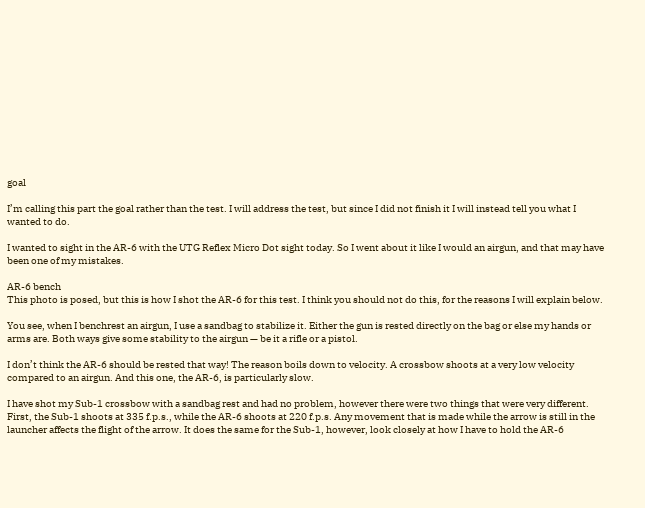goal

I’m calling this part the goal rather than the test. I will address the test, but since I did not finish it I will instead tell you what I wanted to do.

I wanted to sight in the AR-6 with the UTG Reflex Micro Dot sight today. So I went about it like I would an airgun, and that may have been one of my mistakes.

AR-6 bench
This photo is posed, but this is how I shot the AR-6 for this test. I think you should not do this, for the reasons I will explain below.

You see, when I benchrest an airgun, I use a sandbag to stabilize it. Either the gun is rested directly on the bag or else my hands or arms are. Both ways give some stability to the airgun — be it a rifle or a pistol.

I don’t think the AR-6 should be rested that way! The reason boils down to velocity. A crossbow shoots at a very low velocity compared to an airgun. And this one, the AR-6, is particularly slow.

I have shot my Sub-1 crossbow with a sandbag rest and had no problem, however there were two things that were very different. First, the Sub-1 shoots at 335 f.p.s., while the AR-6 shoots at 220 f.p.s. Any movement that is made while the arrow is still in the launcher affects the flight of the arrow. It does the same for the Sub-1, however, look closely at how I have to hold the AR-6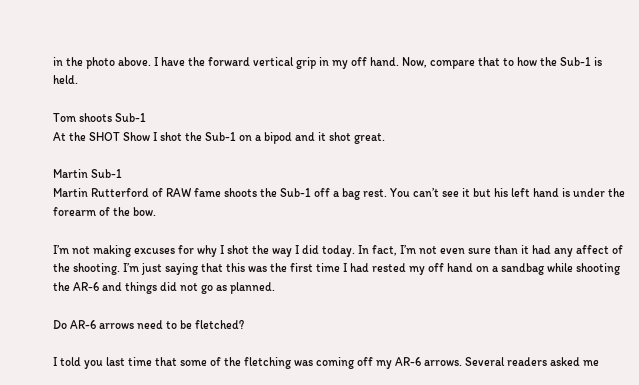in the photo above. I have the forward vertical grip in my off hand. Now, compare that to how the Sub-1 is held.

Tom shoots Sub-1
At the SHOT Show I shot the Sub-1 on a bipod and it shot great.

Martin Sub-1
Martin Rutterford of RAW fame shoots the Sub-1 off a bag rest. You can’t see it but his left hand is under the forearm of the bow.

I’m not making excuses for why I shot the way I did today. In fact, I’m not even sure than it had any affect of the shooting. I’m just saying that this was the first time I had rested my off hand on a sandbag while shooting the AR-6 and things did not go as planned.

Do AR-6 arrows need to be fletched?

I told you last time that some of the fletching was coming off my AR-6 arrows. Several readers asked me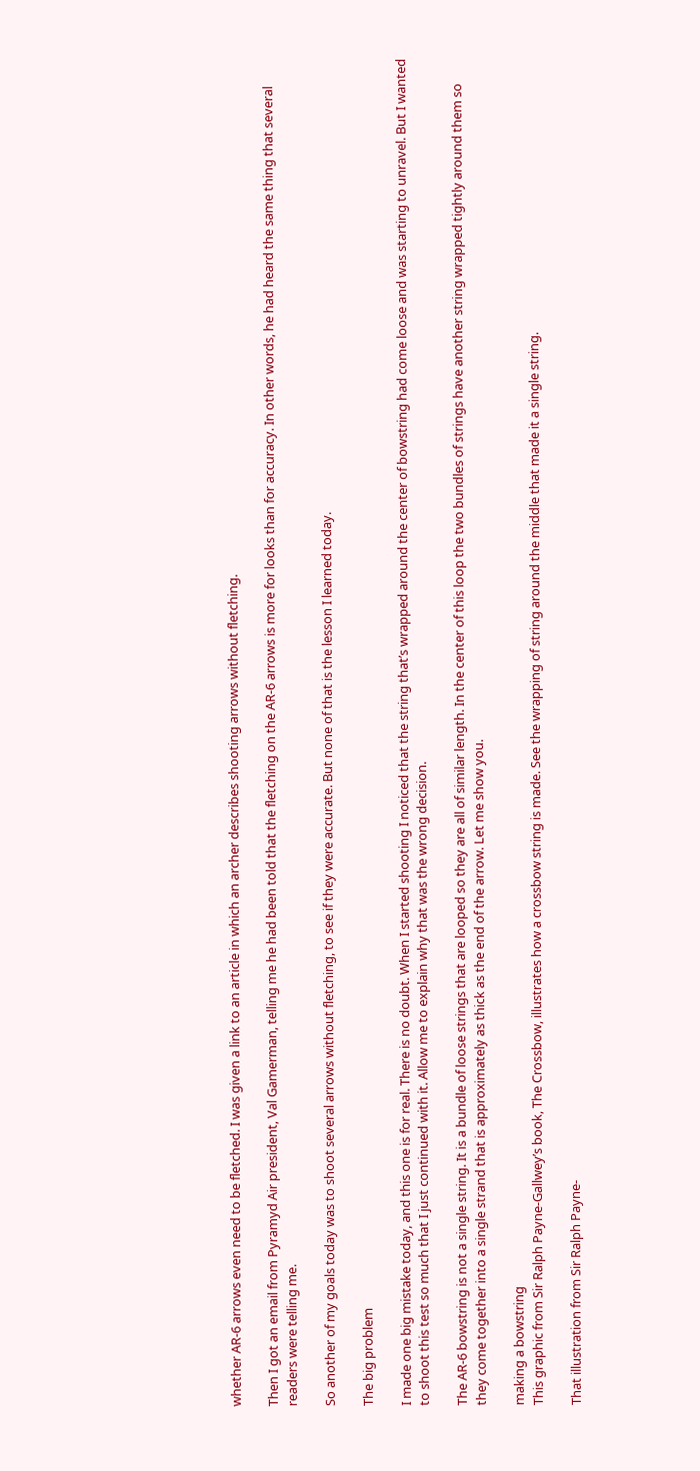whether AR-6 arrows even need to be fletched. I was given a link to an article in which an archer describes shooting arrows without fletching.

Then I got an email from Pyramyd Air president, Val Gamerman, telling me he had been told that the fletching on the AR-6 arrows is more for looks than for accuracy. In other words, he had heard the same thing that several readers were telling me.

So another of my goals today was to shoot several arrows without fletching, to see if they were accurate. But none of that is the lesson I learned today.

The big problem

I made one big mistake today, and this one is for real. There is no doubt. When I started shooting I noticed that the string that’s wrapped around the center of bowstring had come loose and was starting to unravel. But I wanted to shoot this test so much that I just continued with it. Allow me to explain why that was the wrong decision.

The AR-6 bowstring is not a single string. It is a bundle of loose strings that are looped so they are all of similar length. In the center of this loop the two bundles of strings have another string wrapped tightly around them so they come together into a single strand that is approximately as thick as the end of the arrow. Let me show you.

making a bowstring
This graphic from Sir Ralph Payne-Gallwey’s book, The Crossbow, illustrates how a crossbow string is made. See the wrapping of string around the middle that made it a single string.

That illustration from Sir Ralph Payne-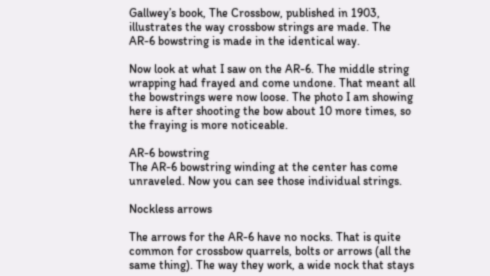Gallwey’s book, The Crossbow, published in 1903, illustrates the way crossbow strings are made. The AR-6 bowstring is made in the identical way.

Now look at what I saw on the AR-6. The middle string wrapping had frayed and come undone. That meant all the bowstrings were now loose. The photo I am showing here is after shooting the bow about 10 more times, so the fraying is more noticeable.

AR-6 bowstring
The AR-6 bowstring winding at the center has come unraveled. Now you can see those individual strings.

Nockless arrows

The arrows for the AR-6 have no nocks. That is quite common for crossbow quarrels, bolts or arrows (all the same thing). The way they work, a wide nock that stays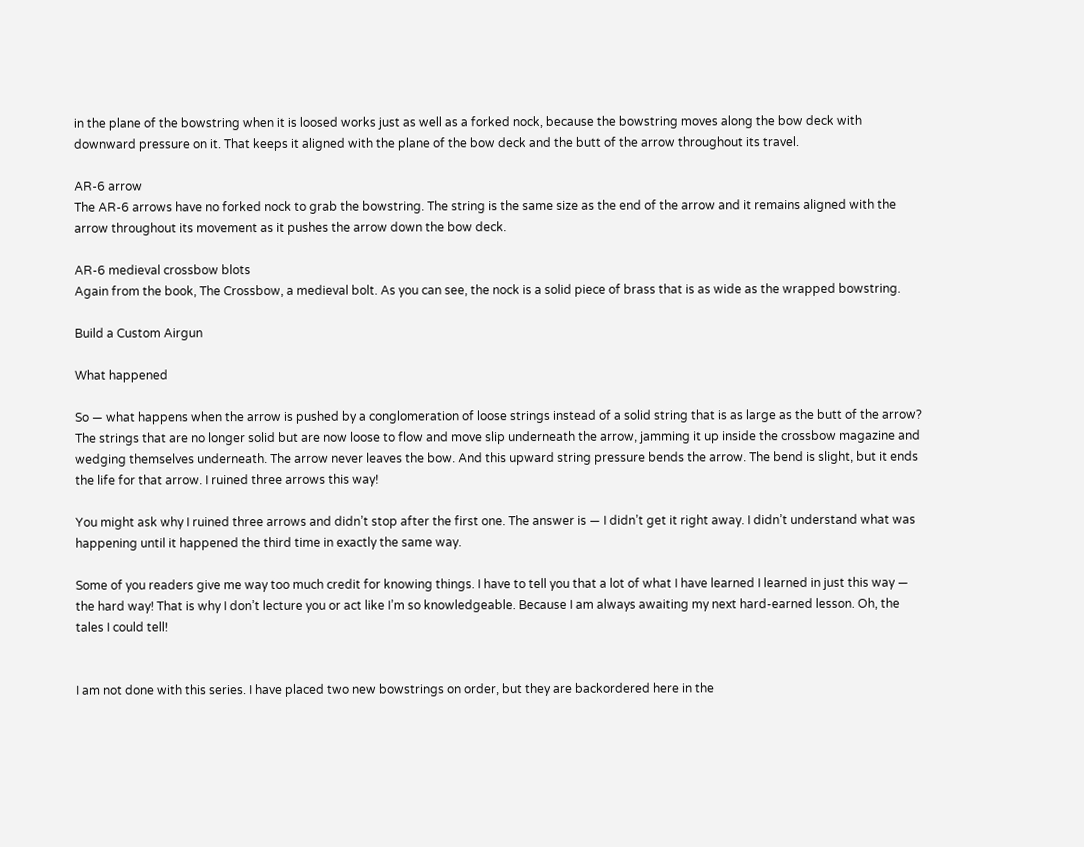in the plane of the bowstring when it is loosed works just as well as a forked nock, because the bowstring moves along the bow deck with downward pressure on it. That keeps it aligned with the plane of the bow deck and the butt of the arrow throughout its travel.

AR-6 arrow
The AR-6 arrows have no forked nock to grab the bowstring. The string is the same size as the end of the arrow and it remains aligned with the arrow throughout its movement as it pushes the arrow down the bow deck.

AR-6 medieval crossbow blots
Again from the book, The Crossbow, a medieval bolt. As you can see, the nock is a solid piece of brass that is as wide as the wrapped bowstring.

Build a Custom Airgun

What happened

So — what happens when the arrow is pushed by a conglomeration of loose strings instead of a solid string that is as large as the butt of the arrow? The strings that are no longer solid but are now loose to flow and move slip underneath the arrow, jamming it up inside the crossbow magazine and wedging themselves underneath. The arrow never leaves the bow. And this upward string pressure bends the arrow. The bend is slight, but it ends the life for that arrow. I ruined three arrows this way!

You might ask why I ruined three arrows and didn’t stop after the first one. The answer is — I didn’t get it right away. I didn’t understand what was happening until it happened the third time in exactly the same way.

Some of you readers give me way too much credit for knowing things. I have to tell you that a lot of what I have learned I learned in just this way — the hard way! That is why I don’t lecture you or act like I’m so knowledgeable. Because I am always awaiting my next hard-earned lesson. Oh, the tales I could tell!


I am not done with this series. I have placed two new bowstrings on order, but they are backordered here in the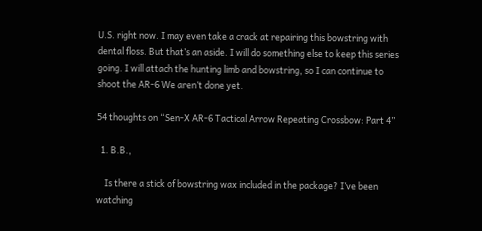U.S. right now. I may even take a crack at repairing this bowstring with dental floss. But that’s an aside. I will do something else to keep this series going. I will attach the hunting limb and bowstring, so I can continue to shoot the AR-6 We aren’t done yet.

54 thoughts on “Sen-X AR-6 Tactical Arrow Repeating Crossbow: Part 4”

  1. B.B.,

    Is there a stick of bowstring wax included in the package? I’ve been watching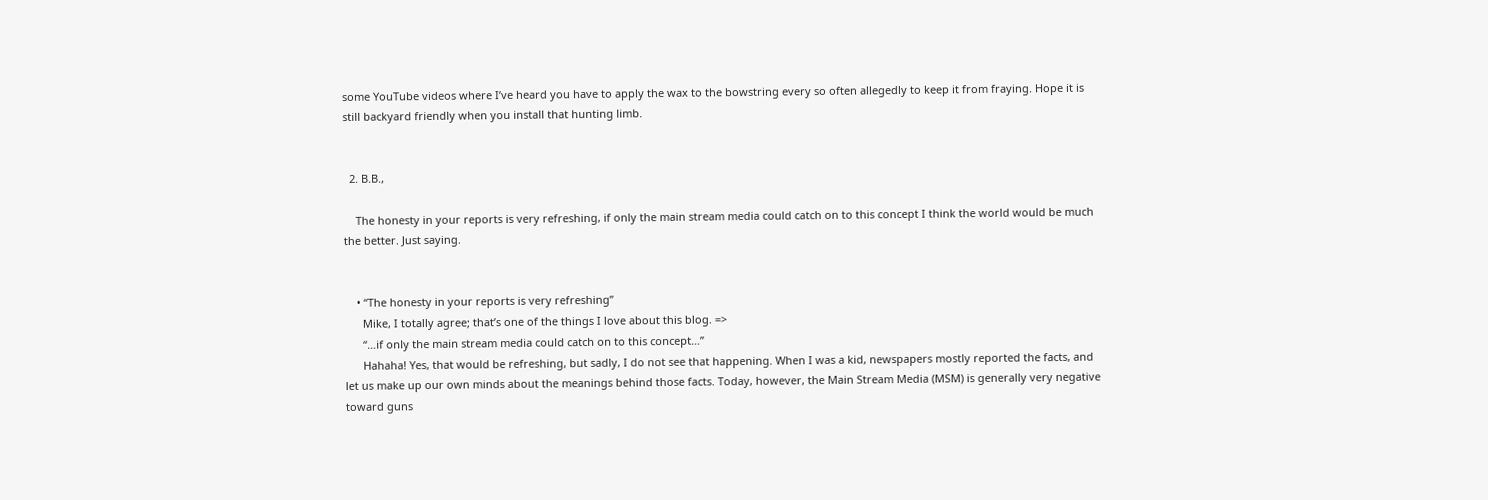some YouTube videos where I’ve heard you have to apply the wax to the bowstring every so often allegedly to keep it from fraying. Hope it is still backyard friendly when you install that hunting limb.


  2. B.B.,

    The honesty in your reports is very refreshing, if only the main stream media could catch on to this concept I think the world would be much the better. Just saying.


    • “The honesty in your reports is very refreshing”
      Mike, I totally agree; that’s one of the things I love about this blog. =>
      “…if only the main stream media could catch on to this concept…”
      Hahaha! Yes, that would be refreshing, but sadly, I do not see that happening. When I was a kid, newspapers mostly reported the facts, and let us make up our own minds about the meanings behind those facts. Today, however, the Main Stream Media (MSM) is generally very negative toward guns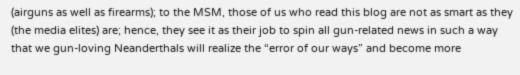(airguns as well as firearms); to the MSM, those of us who read this blog are not as smart as they (the media elites) are; hence, they see it as their job to spin all gun-related news in such a way that we gun-loving Neanderthals will realize the “error of our ways” and become more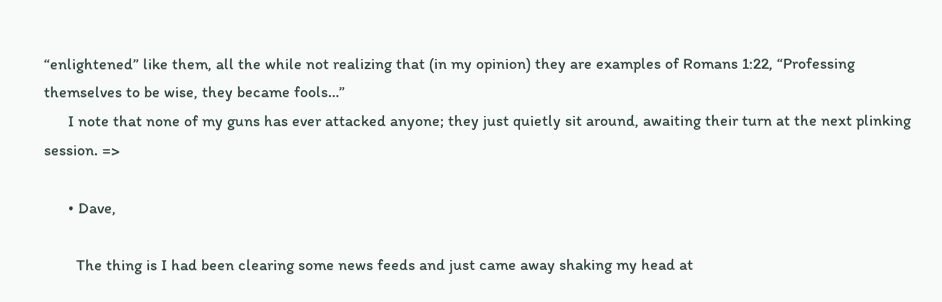“enlightened” like them, all the while not realizing that (in my opinion) they are examples of Romans 1:22, “Professing themselves to be wise, they became fools…”
      I note that none of my guns has ever attacked anyone; they just quietly sit around, awaiting their turn at the next plinking session. =>

      • Dave,

        The thing is I had been clearing some news feeds and just came away shaking my head at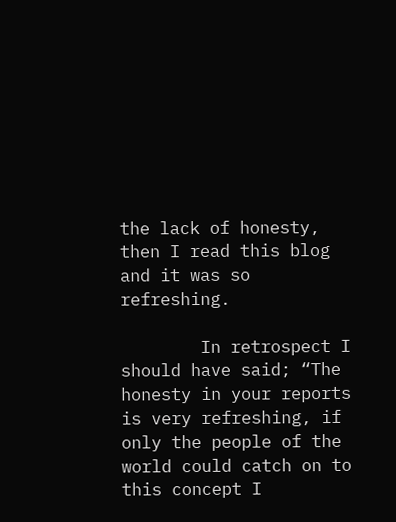the lack of honesty, then I read this blog and it was so refreshing.

        In retrospect I should have said; “The honesty in your reports is very refreshing, if only the people of the world could catch on to this concept I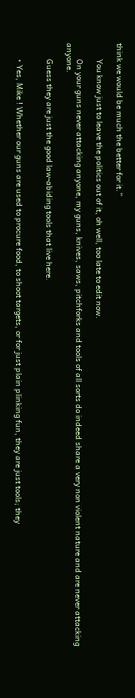think we would be much the better for it.”

        You know just to leave the politics out of it, oh well, too late to edit now.

        On your guns never attacking anyone, my guns, knives, saws, pitchforks and tools of all sorts do indeed share a very non violent nature and are never attacking anyone.

        Guess they are just the good law-abiding tools that live here.


        • Yes, Mike ! Whether our guns are used to procure food, to shoot targets, or for just plain plinking fun, they are just tools; they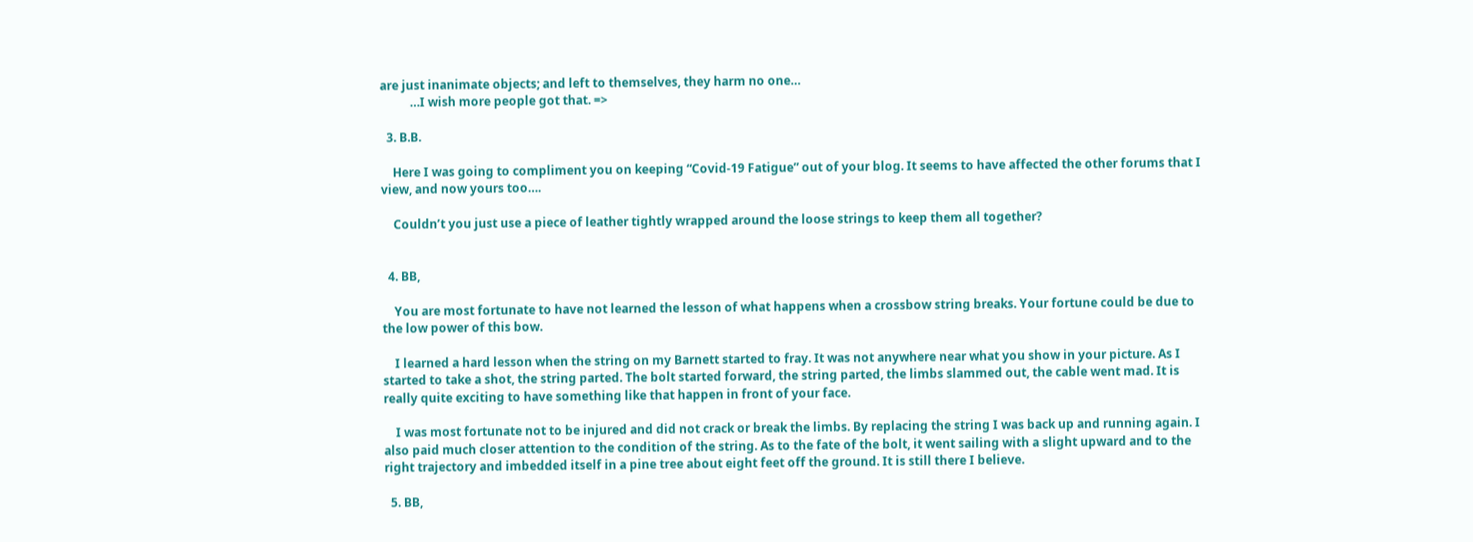are just inanimate objects; and left to themselves, they harm no one…
          …I wish more people got that. =>

  3. B.B.

    Here I was going to compliment you on keeping “Covid-19 Fatigue” out of your blog. It seems to have affected the other forums that I view, and now yours too….

    Couldn’t you just use a piece of leather tightly wrapped around the loose strings to keep them all together?


  4. BB,

    You are most fortunate to have not learned the lesson of what happens when a crossbow string breaks. Your fortune could be due to the low power of this bow.

    I learned a hard lesson when the string on my Barnett started to fray. It was not anywhere near what you show in your picture. As I started to take a shot, the string parted. The bolt started forward, the string parted, the limbs slammed out, the cable went mad. It is really quite exciting to have something like that happen in front of your face.

    I was most fortunate not to be injured and did not crack or break the limbs. By replacing the string I was back up and running again. I also paid much closer attention to the condition of the string. As to the fate of the bolt, it went sailing with a slight upward and to the right trajectory and imbedded itself in a pine tree about eight feet off the ground. It is still there I believe.

  5. BB,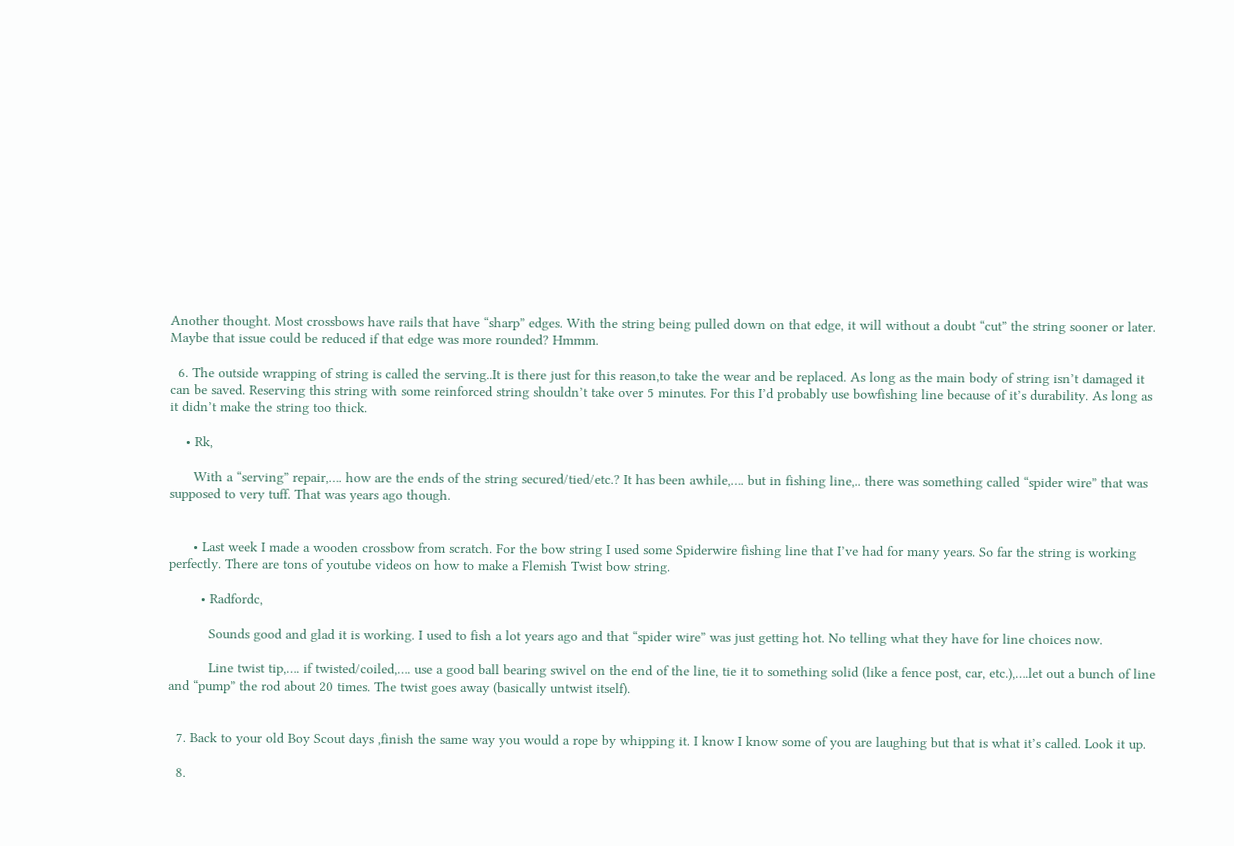Another thought. Most crossbows have rails that have “sharp” edges. With the string being pulled down on that edge, it will without a doubt “cut” the string sooner or later. Maybe that issue could be reduced if that edge was more rounded? Hmmm.

  6. The outside wrapping of string is called the serving..It is there just for this reason,to take the wear and be replaced. As long as the main body of string isn’t damaged it can be saved. Reserving this string with some reinforced string shouldn’t take over 5 minutes. For this I’d probably use bowfishing line because of it’s durability. As long as it didn’t make the string too thick.

    • Rk,

      With a “serving” repair,…. how are the ends of the string secured/tied/etc.? It has been awhile,…. but in fishing line,.. there was something called “spider wire” that was supposed to very tuff. That was years ago though.


      • Last week I made a wooden crossbow from scratch. For the bow string I used some Spiderwire fishing line that I’ve had for many years. So far the string is working perfectly. There are tons of youtube videos on how to make a Flemish Twist bow string.

        • Radfordc,

          Sounds good and glad it is working. I used to fish a lot years ago and that “spider wire” was just getting hot. No telling what they have for line choices now.

          Line twist tip,…. if twisted/coiled,…. use a good ball bearing swivel on the end of the line, tie it to something solid (like a fence post, car, etc.),….let out a bunch of line and “pump” the rod about 20 times. The twist goes away (basically untwist itself).


  7. Back to your old Boy Scout days ,finish the same way you would a rope by whipping it. I know I know some of you are laughing but that is what it’s called. Look it up.

  8.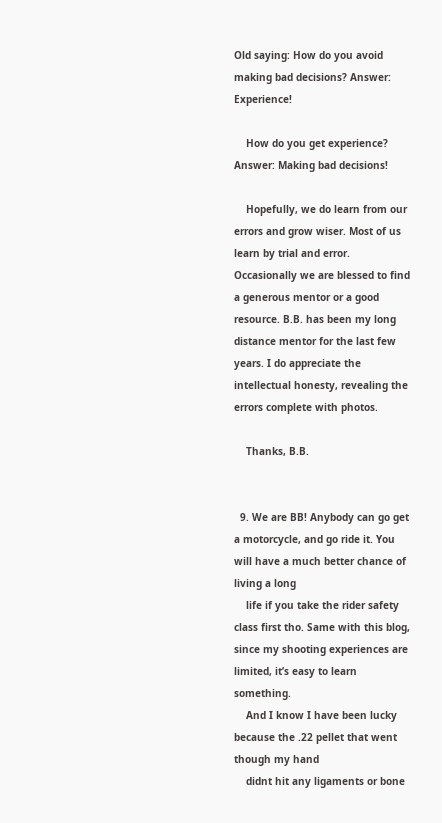Old saying: How do you avoid making bad decisions? Answer: Experience!

    How do you get experience? Answer: Making bad decisions!

    Hopefully, we do learn from our errors and grow wiser. Most of us learn by trial and error. Occasionally we are blessed to find a generous mentor or a good resource. B.B. has been my long distance mentor for the last few years. I do appreciate the intellectual honesty, revealing the errors complete with photos.

    Thanks, B.B.


  9. We are BB! Anybody can go get a motorcycle, and go ride it. You will have a much better chance of living a long
    life if you take the rider safety class first tho. Same with this blog, since my shooting experiences are limited, it’s easy to learn something.
    And I know I have been lucky because the .22 pellet that went though my hand
    didnt hit any ligaments or bone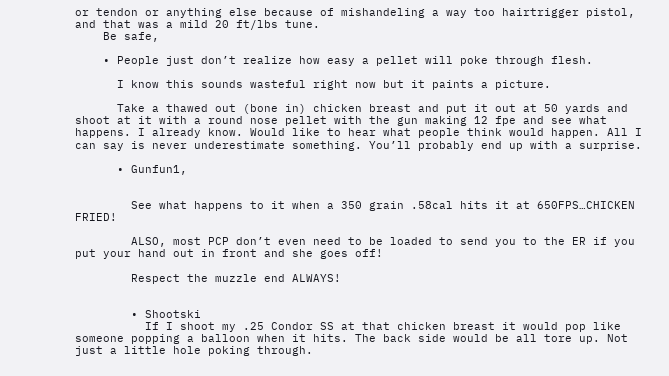or tendon or anything else because of mishandeling a way too hairtrigger pistol, and that was a mild 20 ft/lbs tune.
    Be safe,

    • People just don’t realize how easy a pellet will poke through flesh.

      I know this sounds wasteful right now but it paints a picture.

      Take a thawed out (bone in) chicken breast and put it out at 50 yards and shoot at it with a round nose pellet with the gun making 12 fpe and see what happens. I already know. Would like to hear what people think would happen. All I can say is never underestimate something. You’ll probably end up with a surprise.

      • Gunfun1,


        See what happens to it when a 350 grain .58cal hits it at 650FPS…CHICKEN FRIED!

        ALSO, most PCP don’t even need to be loaded to send you to the ER if you put your hand out in front and she goes off!

        Respect the muzzle end ALWAYS!


        • Shootski
          If I shoot my .25 Condor SS at that chicken breast it would pop like someone popping a balloon when it hits. The back side would be all tore up. Not just a little hole poking through.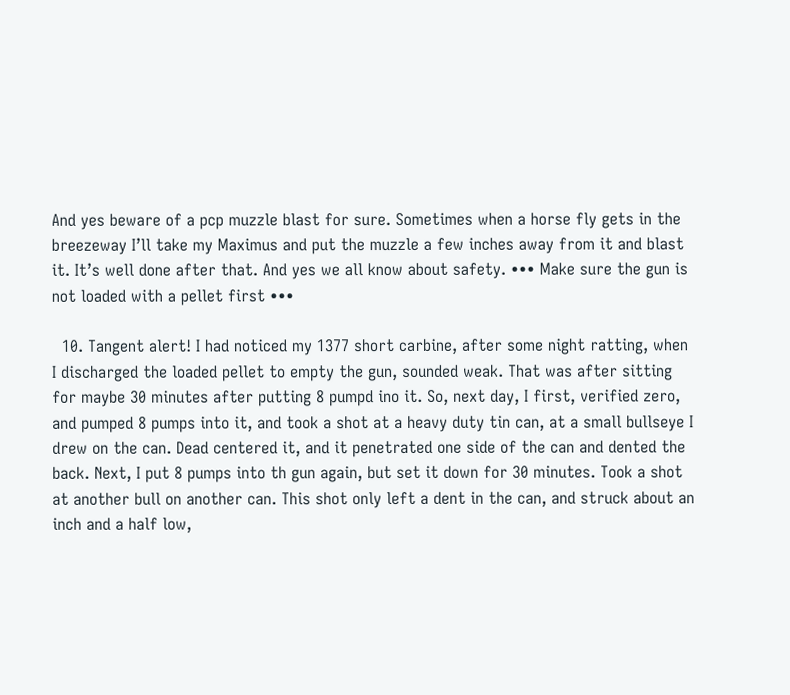And yes beware of a pcp muzzle blast for sure. Sometimes when a horse fly gets in the breezeway I’ll take my Maximus and put the muzzle a few inches away from it and blast it. It’s well done after that. And yes we all know about safety. ••• Make sure the gun is not loaded with a pellet first •••

  10. Tangent alert! I had noticed my 1377 short carbine, after some night ratting, when I discharged the loaded pellet to empty the gun, sounded weak. That was after sitting for maybe 30 minutes after putting 8 pumpd ino it. So, next day, I first, verified zero, and pumped 8 pumps into it, and took a shot at a heavy duty tin can, at a small bullseye I drew on the can. Dead centered it, and it penetrated one side of the can and dented the back. Next, I put 8 pumps into th gun again, but set it down for 30 minutes. Took a shot at another bull on another can. This shot only left a dent in the can, and struck about an inch and a half low,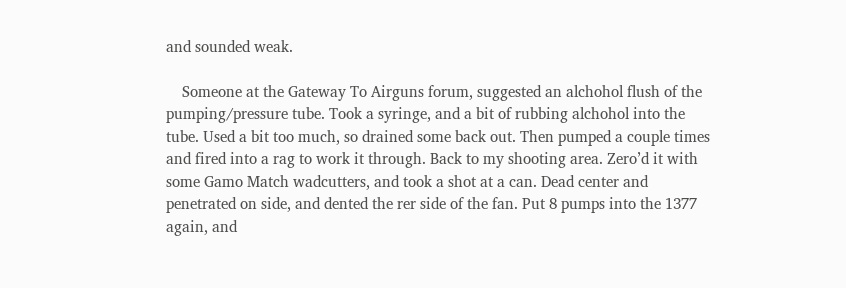and sounded weak.

    Someone at the Gateway To Airguns forum, suggested an alchohol flush of the pumping/pressure tube. Took a syringe, and a bit of rubbing alchohol into the tube. Used a bit too much, so drained some back out. Then pumped a couple times and fired into a rag to work it through. Back to my shooting area. Zero’d it with some Gamo Match wadcutters, and took a shot at a can. Dead center and penetrated on side, and dented the rer side of the fan. Put 8 pumps into the 1377 again, and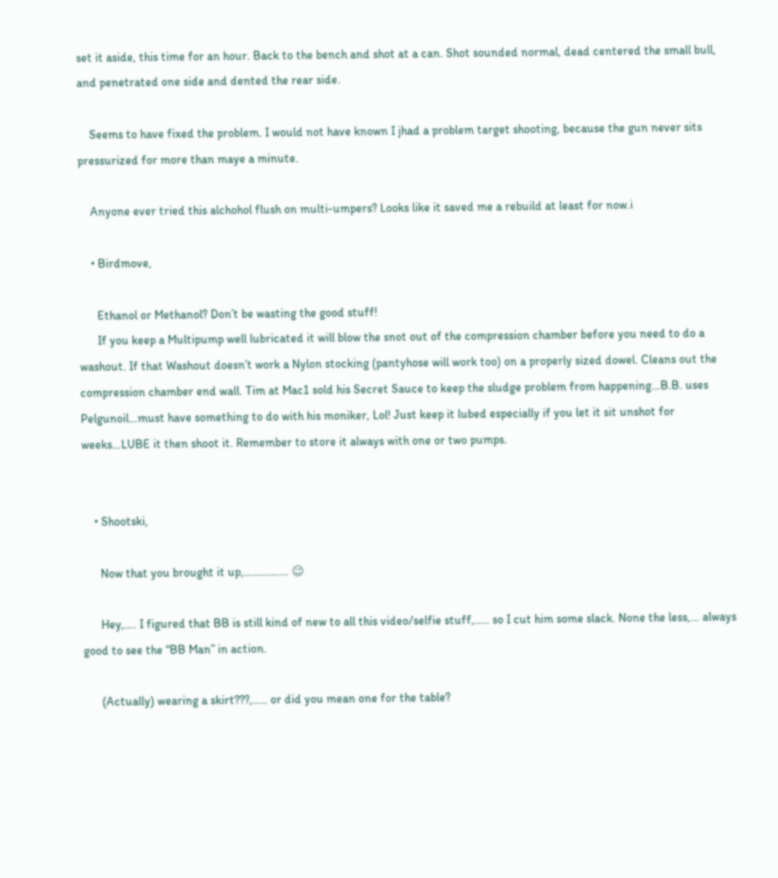set it aside, this time for an hour. Back to the bench and shot at a can. Shot sounded normal, dead centered the small bull, and penetrated one side and dented the rear side.

    Seems to have fixed the problem. I would not have known I jhad a problem target shooting, because the gun never sits pressurized for more than maye a minute.

    Anyone ever tried this alchohol flush on multi-umpers? Looks like it saved me a rebuild at least for now.i

    • Birdmove,

      Ethanol or Methanol? Don’t be wasting the good stuff!
      If you keep a Multipump well lubricated it will blow the snot out of the compression chamber before you need to do a washout. If that Washout doesn’t work a Nylon stocking (pantyhose will work too) on a properly sized dowel. Cleans out the compression chamber end wall. Tim at Mac1 sold his Secret Sauce to keep the sludge problem from happening…B.B. uses Pelgunoil…must have something to do with his moniker, Lol! Just keep it lubed especially if you let it sit unshot for weeks…LUBE it then shoot it. Remember to store it always with one or two pumps.


    • Shootski,

      Now that you brought it up,…………… 😉

      Hey,…. I figured that BB is still kind of new to all this video/selfie stuff,….. so I cut him some slack. None the less,… always good to see the “BB Man” in action.

      (Actually) wearing a skirt???,….. or did you mean one for the table?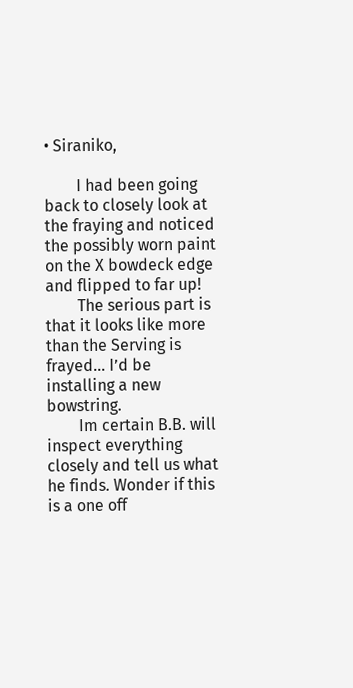• Siraniko,

        I had been going back to closely look at the fraying and noticed the possibly worn paint on the X bowdeck edge and flipped to far up!
        The serious part is that it looks like more than the Serving is frayed… I’d be installing a new bowstring.
        Im certain B.B. will inspect everything closely and tell us what he finds. Wonder if this is a one off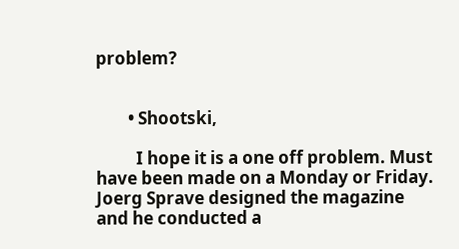problem?


        • Shootski,

          I hope it is a one off problem. Must have been made on a Monday or Friday. Joerg Sprave designed the magazine and he conducted a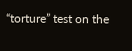“torture” test on the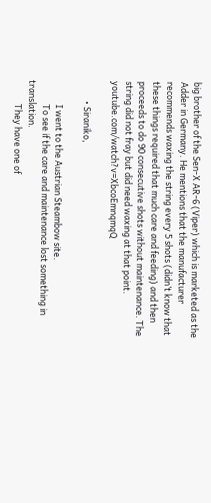big brother of the Sen-X AR-6 (Viper) which is marketed as the Adder in Germany. He mentions that the manufacturer recommends waxing the string every 5 shots (didn’t know that these things required that much care and feeding) and then proceeds to do 90 consecutive shots without maintenance. The string did not fray but did need waxing at that point. youtube.com/watch?v=XbcoEmnqmqQ

          • Siraniko,

            I went to the Austrian Steambow site.
            To see if the care and maintenance lost something in translation.
            They have one of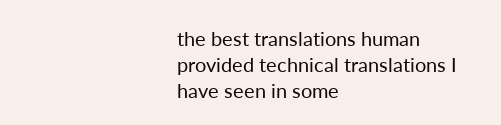the best translations human provided technical translations I have seen in some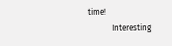time!
            Interesting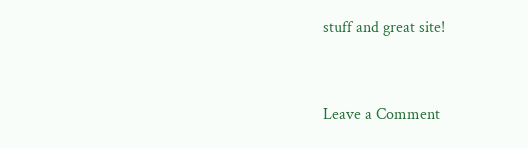stuff and great site!


Leave a Comment